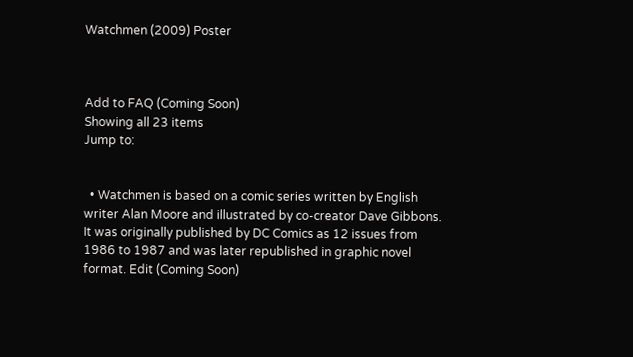Watchmen (2009) Poster



Add to FAQ (Coming Soon)
Showing all 23 items
Jump to:


  • Watchmen is based on a comic series written by English writer Alan Moore and illustrated by co-creator Dave Gibbons. It was originally published by DC Comics as 12 issues from 1986 to 1987 and was later republished in graphic novel format. Edit (Coming Soon)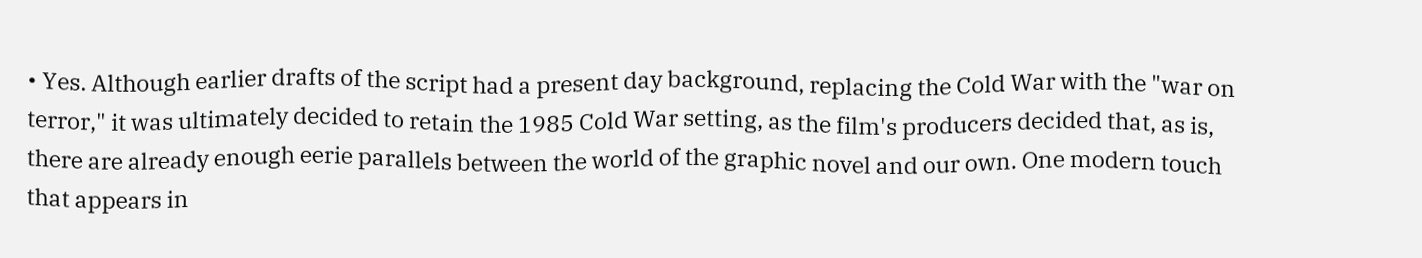• Yes. Although earlier drafts of the script had a present day background, replacing the Cold War with the "war on terror," it was ultimately decided to retain the 1985 Cold War setting, as the film's producers decided that, as is, there are already enough eerie parallels between the world of the graphic novel and our own. One modern touch that appears in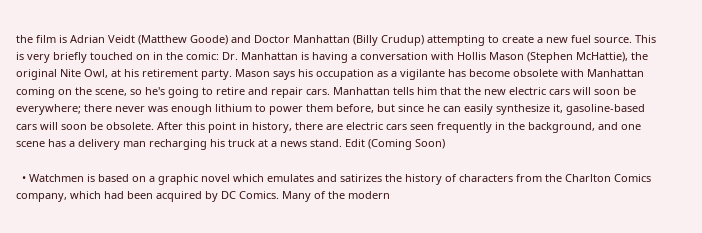the film is Adrian Veidt (Matthew Goode) and Doctor Manhattan (Billy Crudup) attempting to create a new fuel source. This is very briefly touched on in the comic: Dr. Manhattan is having a conversation with Hollis Mason (Stephen McHattie), the original Nite Owl, at his retirement party. Mason says his occupation as a vigilante has become obsolete with Manhattan coming on the scene, so he's going to retire and repair cars. Manhattan tells him that the new electric cars will soon be everywhere; there never was enough lithium to power them before, but since he can easily synthesize it, gasoline-based cars will soon be obsolete. After this point in history, there are electric cars seen frequently in the background, and one scene has a delivery man recharging his truck at a news stand. Edit (Coming Soon)

  • Watchmen is based on a graphic novel which emulates and satirizes the history of characters from the Charlton Comics company, which had been acquired by DC Comics. Many of the modern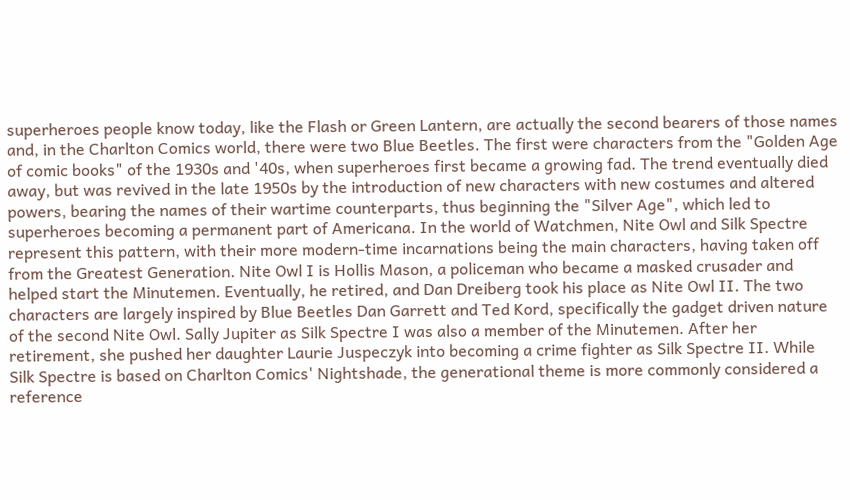superheroes people know today, like the Flash or Green Lantern, are actually the second bearers of those names and, in the Charlton Comics world, there were two Blue Beetles. The first were characters from the "Golden Age of comic books" of the 1930s and '40s, when superheroes first became a growing fad. The trend eventually died away, but was revived in the late 1950s by the introduction of new characters with new costumes and altered powers, bearing the names of their wartime counterparts, thus beginning the "Silver Age", which led to superheroes becoming a permanent part of Americana. In the world of Watchmen, Nite Owl and Silk Spectre represent this pattern, with their more modern-time incarnations being the main characters, having taken off from the Greatest Generation. Nite Owl I is Hollis Mason, a policeman who became a masked crusader and helped start the Minutemen. Eventually, he retired, and Dan Dreiberg took his place as Nite Owl II. The two characters are largely inspired by Blue Beetles Dan Garrett and Ted Kord, specifically the gadget driven nature of the second Nite Owl. Sally Jupiter as Silk Spectre I was also a member of the Minutemen. After her retirement, she pushed her daughter Laurie Juspeczyk into becoming a crime fighter as Silk Spectre II. While Silk Spectre is based on Charlton Comics' Nightshade, the generational theme is more commonly considered a reference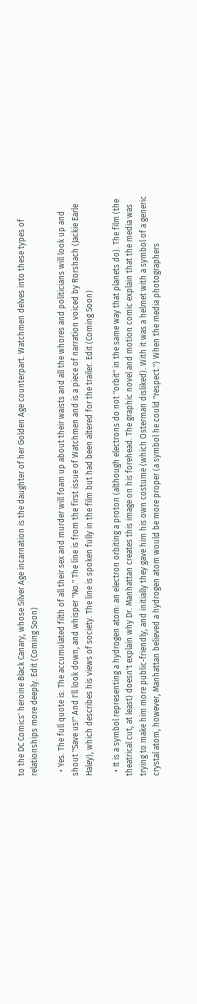to the DC Comics' heroine Black Canary, whose Silver Age incarnation is the daughter of her Golden Age counterpart. Watchmen delves into these types of relationships more deeply. Edit (Coming Soon)

  • Yes. The full quote is: The accumulated filth of all their sex and murder will foam up about their waists and all the whores and politicians will look up and shout "Save us!" And I'll look down, and whisper "No." The line is from the first issue of Watchmen and is a piece of narration voiced by Rorshach (Jackie Earle Haley), which describes his views of society. The line is spoken fully in the film but had been altered for the trailer. Edit (Coming Soon)

  • It is a symbol representing a hydrogen atom: an electron orbiting a proton (although electrons do not "orbit" in the same way that planets do). The film (the theatrical cut, at least) doesn't explain why Dr. Manhattan creates this image on his forehead. The graphic novel and motion comic explain that the media was trying to make him more public-friendly, and initially they gave him his own costume (which Osterman disliked). With it was a helmet with a symbol of a generic crystal atom, however, Manhattan believed a hydrogen atom would be more proper (a symbol he could "respect.") When the media photographers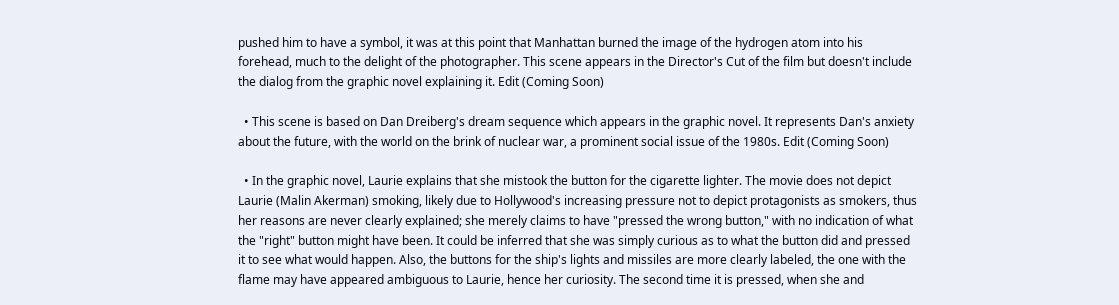pushed him to have a symbol, it was at this point that Manhattan burned the image of the hydrogen atom into his forehead, much to the delight of the photographer. This scene appears in the Director's Cut of the film but doesn't include the dialog from the graphic novel explaining it. Edit (Coming Soon)

  • This scene is based on Dan Dreiberg's dream sequence which appears in the graphic novel. It represents Dan's anxiety about the future, with the world on the brink of nuclear war, a prominent social issue of the 1980s. Edit (Coming Soon)

  • In the graphic novel, Laurie explains that she mistook the button for the cigarette lighter. The movie does not depict Laurie (Malin Akerman) smoking, likely due to Hollywood's increasing pressure not to depict protagonists as smokers, thus her reasons are never clearly explained; she merely claims to have "pressed the wrong button," with no indication of what the "right" button might have been. It could be inferred that she was simply curious as to what the button did and pressed it to see what would happen. Also, the buttons for the ship's lights and missiles are more clearly labeled, the one with the flame may have appeared ambiguous to Laurie, hence her curiosity. The second time it is pressed, when she and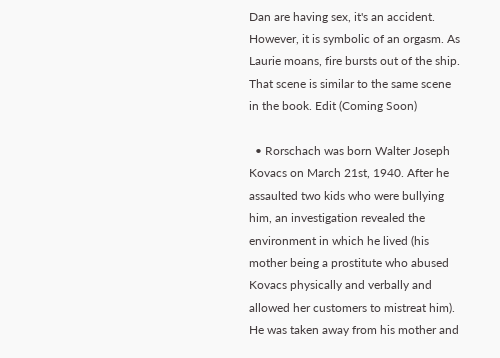Dan are having sex, it's an accident. However, it is symbolic of an orgasm. As Laurie moans, fire bursts out of the ship. That scene is similar to the same scene in the book. Edit (Coming Soon)

  • Rorschach was born Walter Joseph Kovacs on March 21st, 1940. After he assaulted two kids who were bullying him, an investigation revealed the environment in which he lived (his mother being a prostitute who abused Kovacs physically and verbally and allowed her customers to mistreat him). He was taken away from his mother and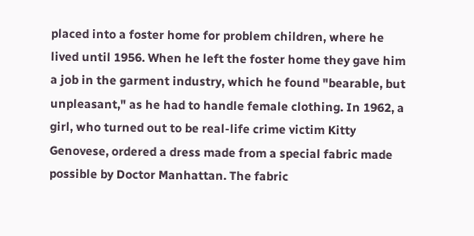placed into a foster home for problem children, where he lived until 1956. When he left the foster home they gave him a job in the garment industry, which he found "bearable, but unpleasant," as he had to handle female clothing. In 1962, a girl, who turned out to be real-life crime victim Kitty Genovese, ordered a dress made from a special fabric made possible by Doctor Manhattan. The fabric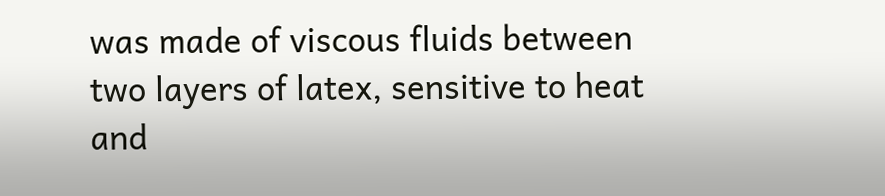was made of viscous fluids between two layers of latex, sensitive to heat and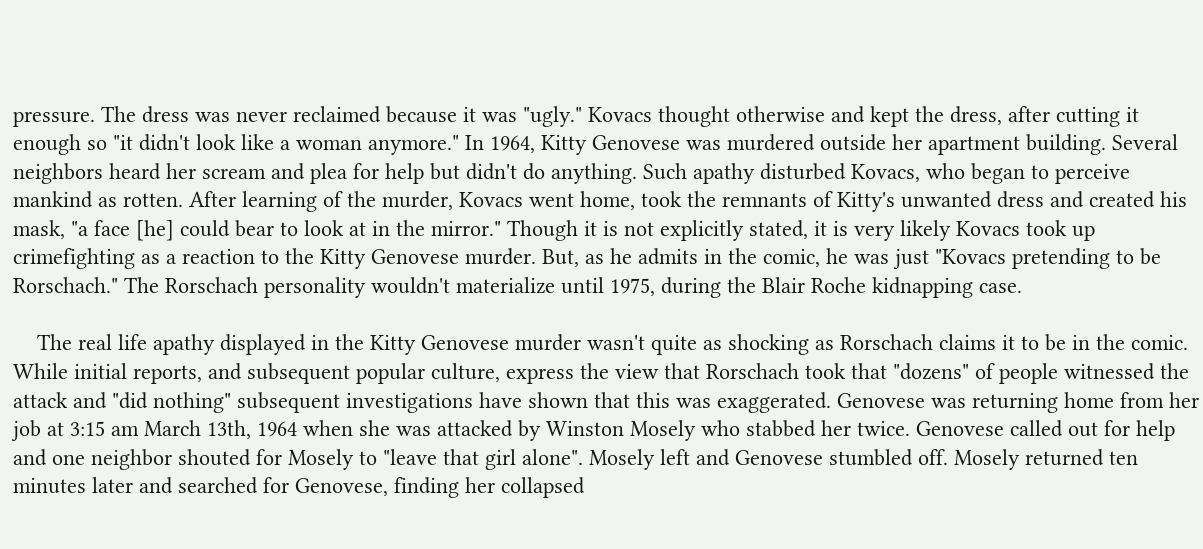pressure. The dress was never reclaimed because it was "ugly." Kovacs thought otherwise and kept the dress, after cutting it enough so "it didn't look like a woman anymore." In 1964, Kitty Genovese was murdered outside her apartment building. Several neighbors heard her scream and plea for help but didn't do anything. Such apathy disturbed Kovacs, who began to perceive mankind as rotten. After learning of the murder, Kovacs went home, took the remnants of Kitty's unwanted dress and created his mask, "a face [he] could bear to look at in the mirror." Though it is not explicitly stated, it is very likely Kovacs took up crimefighting as a reaction to the Kitty Genovese murder. But, as he admits in the comic, he was just "Kovacs pretending to be Rorschach." The Rorschach personality wouldn't materialize until 1975, during the Blair Roche kidnapping case.

    The real life apathy displayed in the Kitty Genovese murder wasn't quite as shocking as Rorschach claims it to be in the comic. While initial reports, and subsequent popular culture, express the view that Rorschach took that "dozens" of people witnessed the attack and "did nothing" subsequent investigations have shown that this was exaggerated. Genovese was returning home from her job at 3:15 am March 13th, 1964 when she was attacked by Winston Mosely who stabbed her twice. Genovese called out for help and one neighbor shouted for Mosely to "leave that girl alone". Mosely left and Genovese stumbled off. Mosely returned ten minutes later and searched for Genovese, finding her collapsed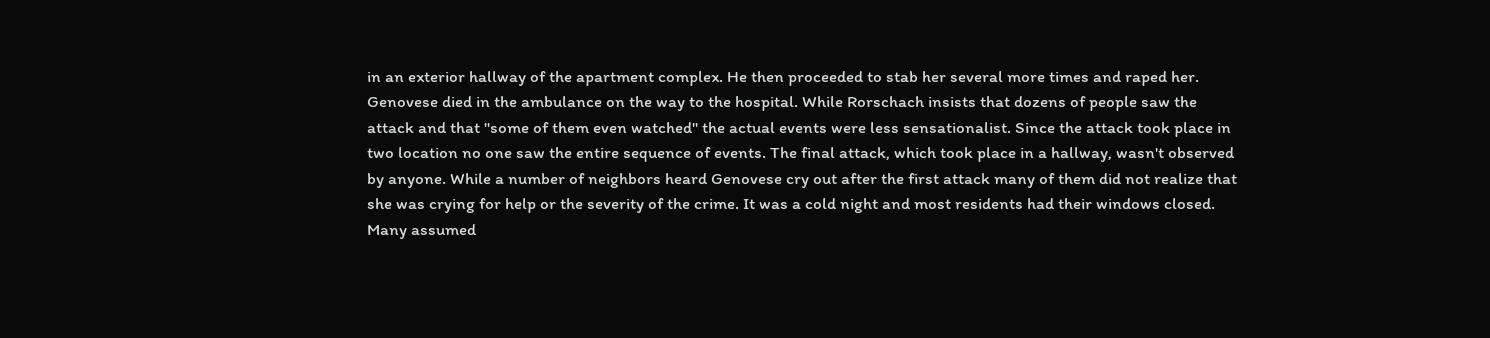in an exterior hallway of the apartment complex. He then proceeded to stab her several more times and raped her. Genovese died in the ambulance on the way to the hospital. While Rorschach insists that dozens of people saw the attack and that "some of them even watched" the actual events were less sensationalist. Since the attack took place in two location no one saw the entire sequence of events. The final attack, which took place in a hallway, wasn't observed by anyone. While a number of neighbors heard Genovese cry out after the first attack many of them did not realize that she was crying for help or the severity of the crime. It was a cold night and most residents had their windows closed. Many assumed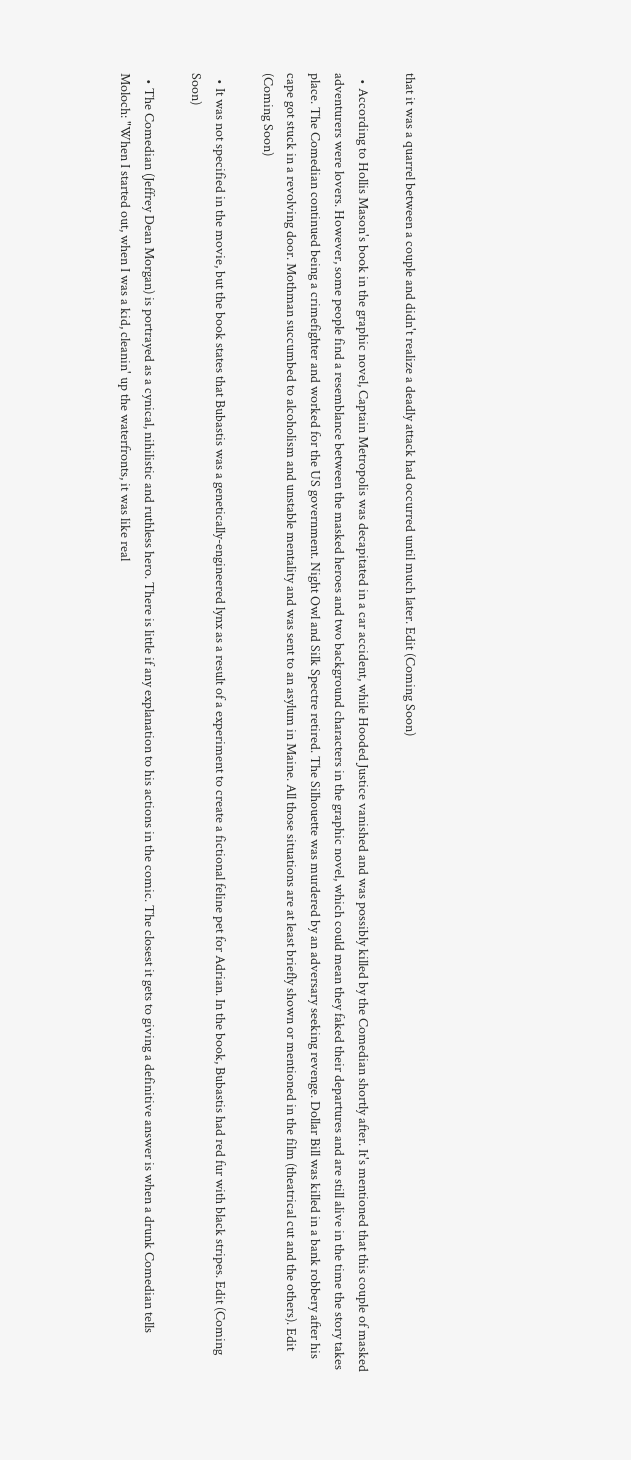that it was a quarrel between a couple and didn't realize a deadly attack had occurred until much later. Edit (Coming Soon)

  • According to Hollis Mason's book in the graphic novel, Captain Metropolis was decapitated in a car accident, while Hooded Justice vanished and was possibly killed by the Comedian shortly after. It's mentioned that this couple of masked adventurers were lovers. However, some people find a resemblance between the masked heroes and two background characters in the graphic novel, which could mean they faked their departures and are still alive in the time the story takes place. The Comedian continued being a crimefighter and worked for the US government. Night Owl and Silk Spectre retired. The Silhouette was murdered by an adversary seeking revenge. Dollar Bill was killed in a bank robbery after his cape got stuck in a revolving door. Mothman succumbed to alcoholism and unstable mentality and was sent to an asylum in Maine. All those situations are at least briefly shown or mentioned in the film (theatrical cut and the others). Edit (Coming Soon)

  • It was not specified in the movie, but the book states that Bubastis was a genetically-engineered lynx as a result of a experiment to create a fictional feline pet for Adrian. In the book, Bubastis had red fur with black stripes. Edit (Coming Soon)

  • The Comedian (Jeffrey Dean Morgan) is portrayed as a cynical, nihilistic and ruthless hero. There is little if any explanation to his actions in the comic. The closest it gets to giving a definitive answer is when a drunk Comedian tells Moloch: "When I started out, when I was a kid, cleanin' up the waterfronts, it was like real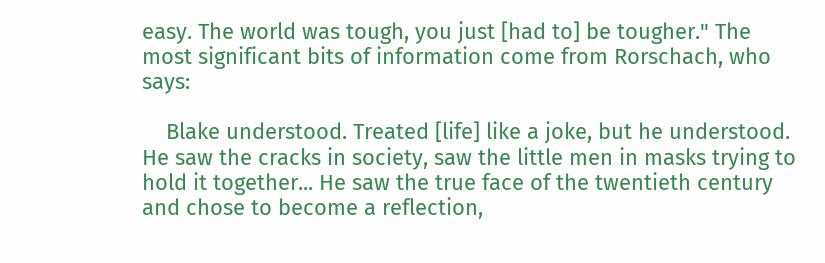easy. The world was tough, you just [had to] be tougher." The most significant bits of information come from Rorschach, who says:

    Blake understood. Treated [life] like a joke, but he understood. He saw the cracks in society, saw the little men in masks trying to hold it together... He saw the true face of the twentieth century and chose to become a reflection,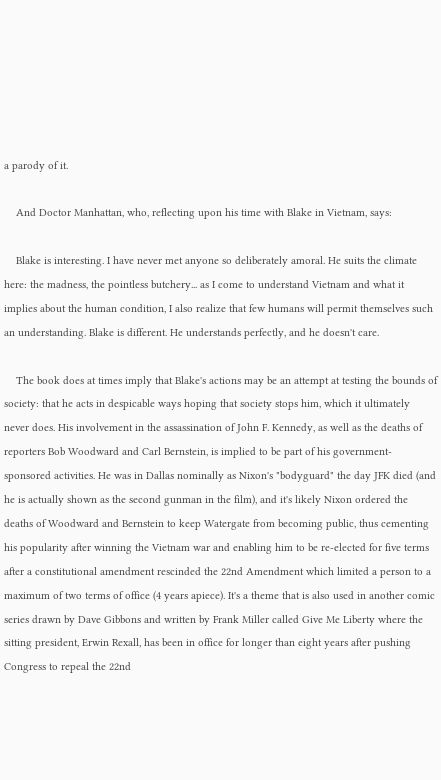a parody of it.

    And Doctor Manhattan, who, reflecting upon his time with Blake in Vietnam, says:

    Blake is interesting. I have never met anyone so deliberately amoral. He suits the climate here: the madness, the pointless butchery... as I come to understand Vietnam and what it implies about the human condition, I also realize that few humans will permit themselves such an understanding. Blake is different. He understands perfectly, and he doesn't care.

    The book does at times imply that Blake's actions may be an attempt at testing the bounds of society: that he acts in despicable ways hoping that society stops him, which it ultimately never does. His involvement in the assassination of John F. Kennedy, as well as the deaths of reporters Bob Woodward and Carl Bernstein, is implied to be part of his government-sponsored activities. He was in Dallas nominally as Nixon's "bodyguard" the day JFK died (and he is actually shown as the second gunman in the film), and it's likely Nixon ordered the deaths of Woodward and Bernstein to keep Watergate from becoming public, thus cementing his popularity after winning the Vietnam war and enabling him to be re-elected for five terms after a constitutional amendment rescinded the 22nd Amendment which limited a person to a maximum of two terms of office (4 years apiece). It's a theme that is also used in another comic series drawn by Dave Gibbons and written by Frank Miller called Give Me Liberty where the sitting president, Erwin Rexall, has been in office for longer than eight years after pushing Congress to repeal the 22nd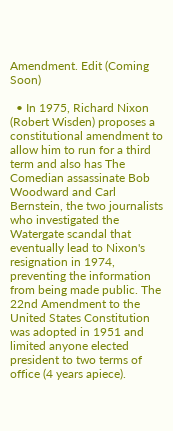Amendment. Edit (Coming Soon)

  • In 1975, Richard Nixon (Robert Wisden) proposes a constitutional amendment to allow him to run for a third term and also has The Comedian assassinate Bob Woodward and Carl Bernstein, the two journalists who investigated the Watergate scandal that eventually lead to Nixon's resignation in 1974, preventing the information from being made public. The 22nd Amendment to the United States Constitution was adopted in 1951 and limited anyone elected president to two terms of office (4 years apiece).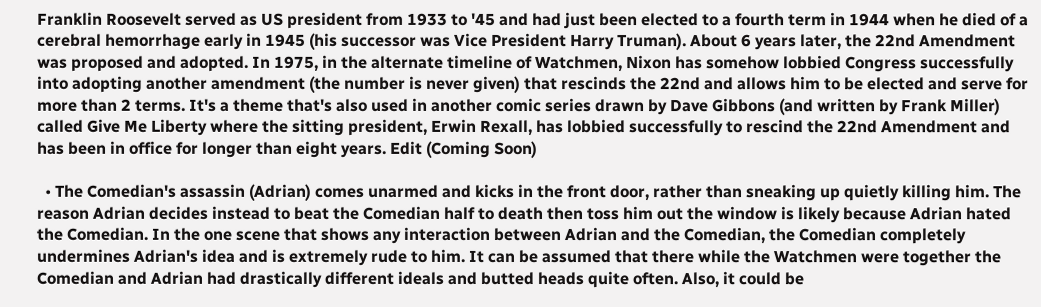Franklin Roosevelt served as US president from 1933 to '45 and had just been elected to a fourth term in 1944 when he died of a cerebral hemorrhage early in 1945 (his successor was Vice President Harry Truman). About 6 years later, the 22nd Amendment was proposed and adopted. In 1975, in the alternate timeline of Watchmen, Nixon has somehow lobbied Congress successfully into adopting another amendment (the number is never given) that rescinds the 22nd and allows him to be elected and serve for more than 2 terms. It's a theme that's also used in another comic series drawn by Dave Gibbons (and written by Frank Miller) called Give Me Liberty where the sitting president, Erwin Rexall, has lobbied successfully to rescind the 22nd Amendment and has been in office for longer than eight years. Edit (Coming Soon)

  • The Comedian's assassin (Adrian) comes unarmed and kicks in the front door, rather than sneaking up quietly killing him. The reason Adrian decides instead to beat the Comedian half to death then toss him out the window is likely because Adrian hated the Comedian. In the one scene that shows any interaction between Adrian and the Comedian, the Comedian completely undermines Adrian's idea and is extremely rude to him. It can be assumed that there while the Watchmen were together the Comedian and Adrian had drastically different ideals and butted heads quite often. Also, it could be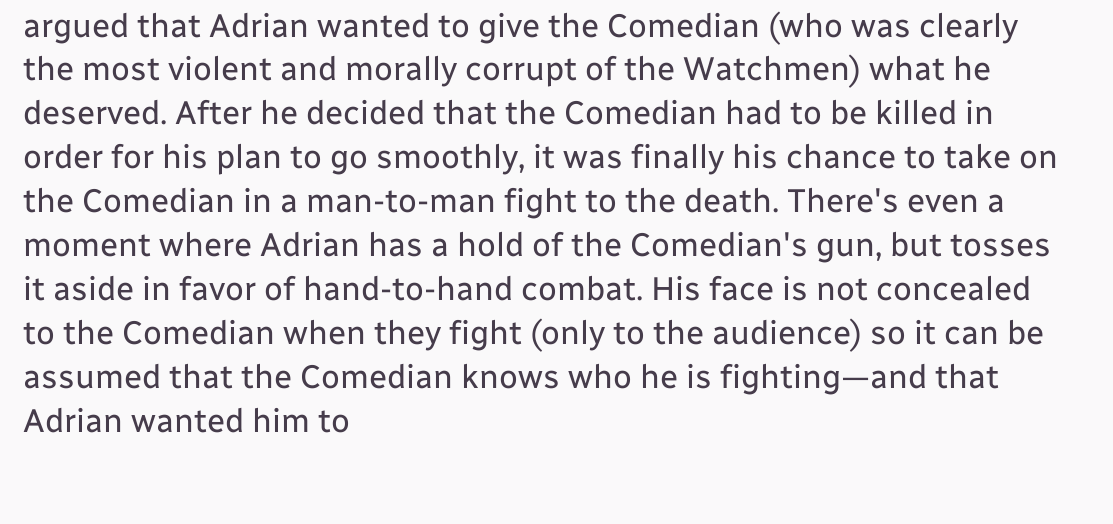argued that Adrian wanted to give the Comedian (who was clearly the most violent and morally corrupt of the Watchmen) what he deserved. After he decided that the Comedian had to be killed in order for his plan to go smoothly, it was finally his chance to take on the Comedian in a man-to-man fight to the death. There's even a moment where Adrian has a hold of the Comedian's gun, but tosses it aside in favor of hand-to-hand combat. His face is not concealed to the Comedian when they fight (only to the audience) so it can be assumed that the Comedian knows who he is fighting—and that Adrian wanted him to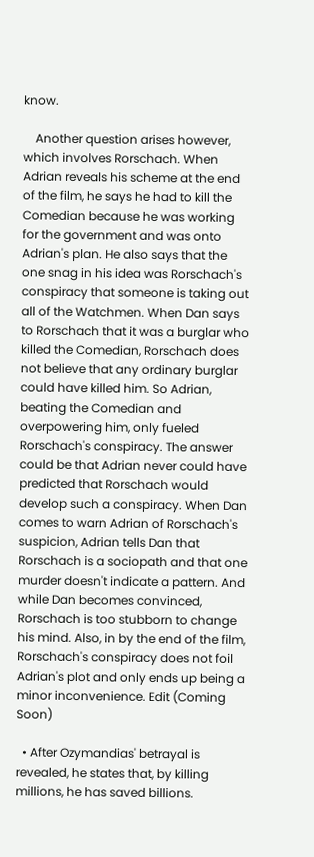know.

    Another question arises however, which involves Rorschach. When Adrian reveals his scheme at the end of the film, he says he had to kill the Comedian because he was working for the government and was onto Adrian's plan. He also says that the one snag in his idea was Rorschach's conspiracy that someone is taking out all of the Watchmen. When Dan says to Rorschach that it was a burglar who killed the Comedian, Rorschach does not believe that any ordinary burglar could have killed him. So Adrian, beating the Comedian and overpowering him, only fueled Rorschach's conspiracy. The answer could be that Adrian never could have predicted that Rorschach would develop such a conspiracy. When Dan comes to warn Adrian of Rorschach's suspicion, Adrian tells Dan that Rorschach is a sociopath and that one murder doesn't indicate a pattern. And while Dan becomes convinced, Rorschach is too stubborn to change his mind. Also, in by the end of the film, Rorschach's conspiracy does not foil Adrian's plot and only ends up being a minor inconvenience. Edit (Coming Soon)

  • After Ozymandias' betrayal is revealed, he states that, by killing millions, he has saved billions.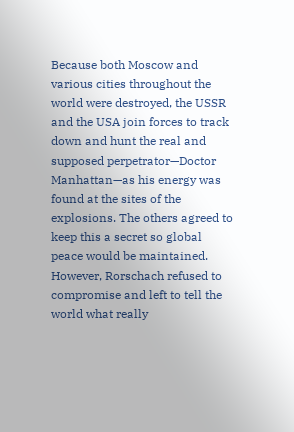Because both Moscow and various cities throughout the world were destroyed, the USSR and the USA join forces to track down and hunt the real and supposed perpetrator—Doctor Manhattan—as his energy was found at the sites of the explosions. The others agreed to keep this a secret so global peace would be maintained. However, Rorschach refused to compromise and left to tell the world what really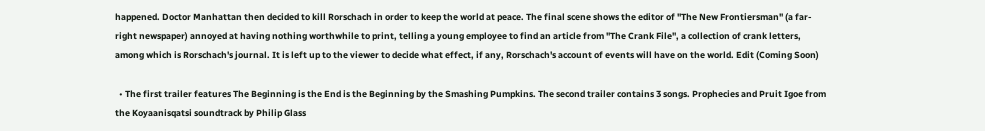happened. Doctor Manhattan then decided to kill Rorschach in order to keep the world at peace. The final scene shows the editor of "The New Frontiersman" (a far-right newspaper) annoyed at having nothing worthwhile to print, telling a young employee to find an article from "The Crank File", a collection of crank letters, among which is Rorschach's journal. It is left up to the viewer to decide what effect, if any, Rorschach's account of events will have on the world. Edit (Coming Soon)

  • The first trailer features The Beginning is the End is the Beginning by the Smashing Pumpkins. The second trailer contains 3 songs. Prophecies and Pruit Igoe from the Koyaanisqatsi soundtrack by Philip Glass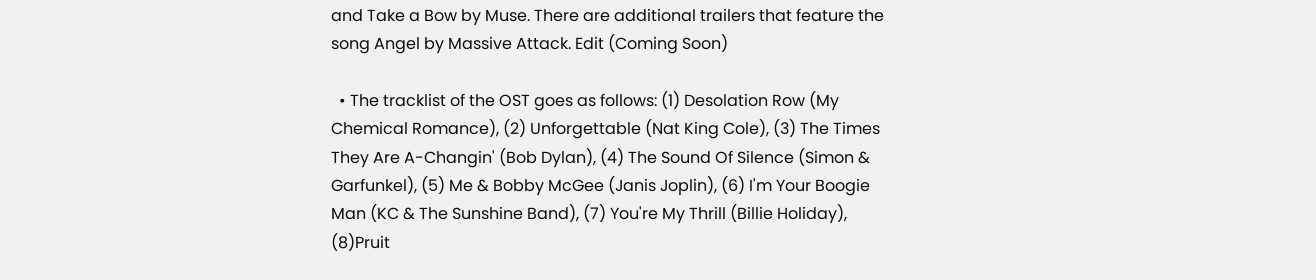and Take a Bow by Muse. There are additional trailers that feature the song Angel by Massive Attack. Edit (Coming Soon)

  • The tracklist of the OST goes as follows: (1) Desolation Row (My Chemical Romance), (2) Unforgettable (Nat King Cole), (3) The Times They Are A-Changin' (Bob Dylan), (4) The Sound Of Silence (Simon & Garfunkel), (5) Me & Bobby McGee (Janis Joplin), (6) I'm Your Boogie Man (KC & The Sunshine Band), (7) You're My Thrill (Billie Holiday), (8)Pruit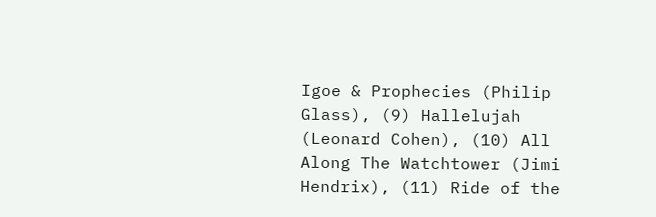Igoe & Prophecies (Philip Glass), (9) Hallelujah (Leonard Cohen), (10) All Along The Watchtower (Jimi Hendrix), (11) Ride of the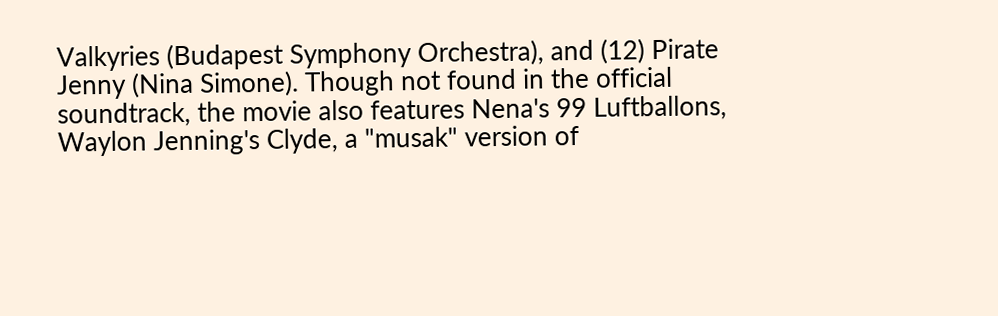Valkyries (Budapest Symphony Orchestra), and (12) Pirate Jenny (Nina Simone). Though not found in the official soundtrack, the movie also features Nena's 99 Luftballons, Waylon Jenning's Clyde, a "musak" version of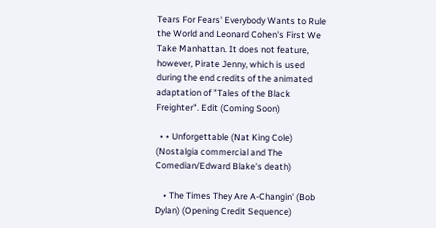Tears For Fears' Everybody Wants to Rule the World and Leonard Cohen's First We Take Manhattan. It does not feature, however, Pirate Jenny, which is used during the end credits of the animated adaptation of "Tales of the Black Freighter". Edit (Coming Soon)

  • • Unforgettable (Nat King Cole) (Nostalgia commercial and The Comedian/Edward Blake's death)

    • The Times They Are A-Changin' (Bob Dylan) (Opening Credit Sequence)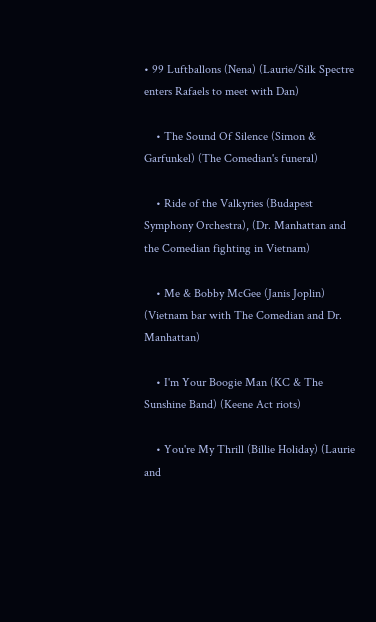• 99 Luftballons (Nena) (Laurie/Silk Spectre enters Rafaels to meet with Dan)

    • The Sound Of Silence (Simon & Garfunkel) (The Comedian's funeral)

    • Ride of the Valkyries (Budapest Symphony Orchestra), (Dr. Manhattan and the Comedian fighting in Vietnam)

    • Me & Bobby McGee (Janis Joplin) (Vietnam bar with The Comedian and Dr. Manhattan)

    • I'm Your Boogie Man (KC & The Sunshine Band) (Keene Act riots)

    • You're My Thrill (Billie Holiday) (Laurie and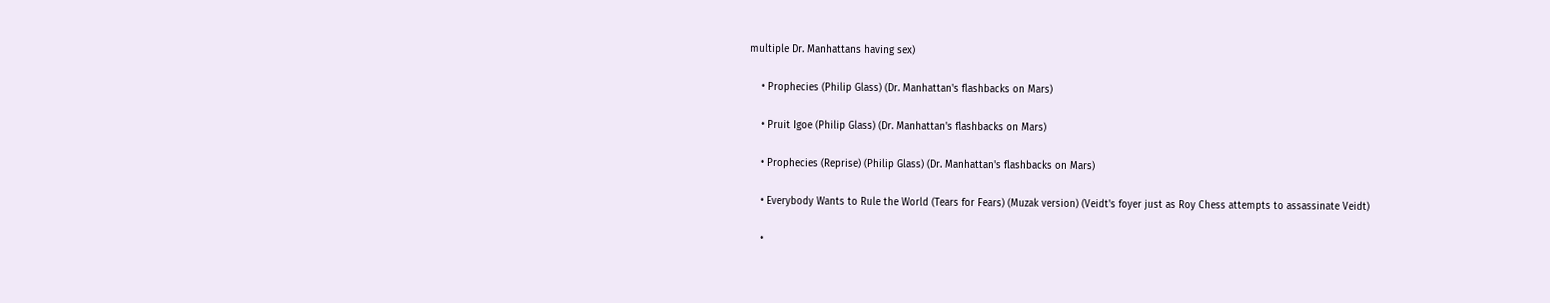multiple Dr. Manhattans having sex)

    • Prophecies (Philip Glass) (Dr. Manhattan's flashbacks on Mars)

    • Pruit Igoe (Philip Glass) (Dr. Manhattan's flashbacks on Mars)

    • Prophecies (Reprise) (Philip Glass) (Dr. Manhattan's flashbacks on Mars)

    • Everybody Wants to Rule the World (Tears for Fears) (Muzak version) (Veidt's foyer just as Roy Chess attempts to assassinate Veidt)

    •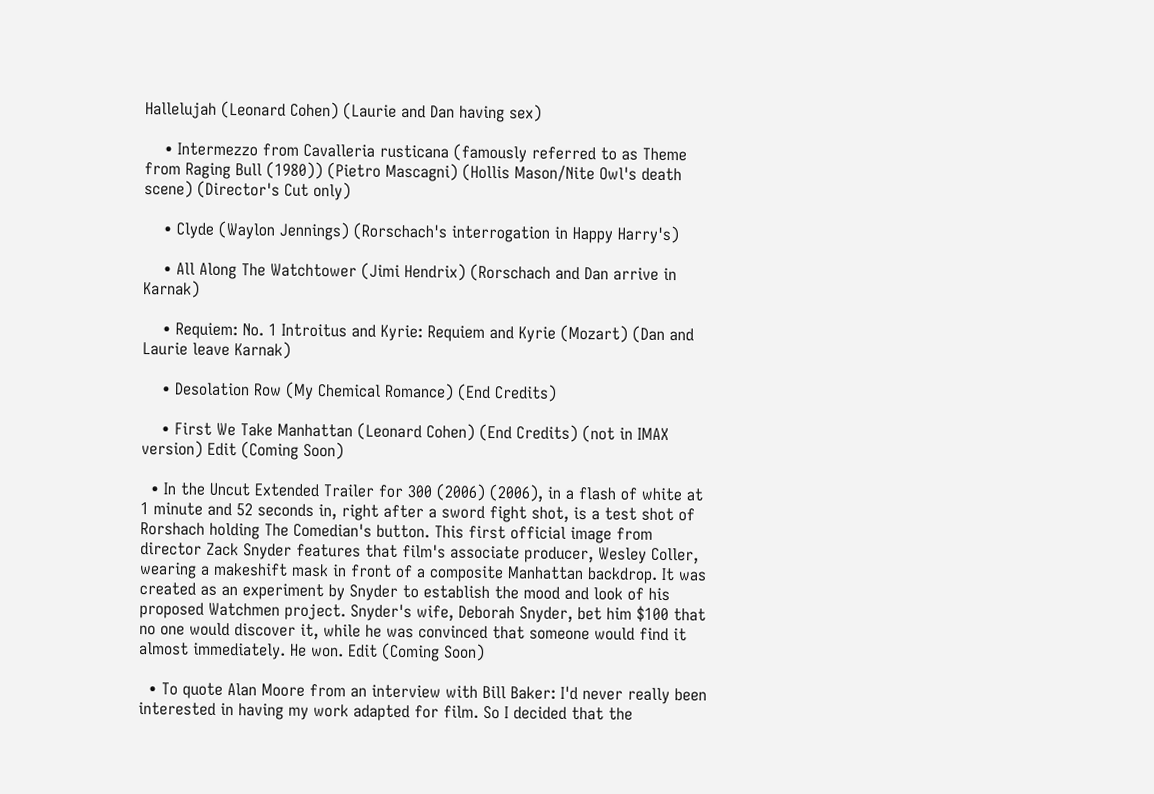Hallelujah (Leonard Cohen) (Laurie and Dan having sex)

    • Intermezzo from Cavalleria rusticana (famously referred to as Theme from Raging Bull (1980)) (Pietro Mascagni) (Hollis Mason/Nite Owl's death scene) (Director's Cut only)

    • Clyde (Waylon Jennings) (Rorschach's interrogation in Happy Harry's)

    • All Along The Watchtower (Jimi Hendrix) (Rorschach and Dan arrive in Karnak)

    • Requiem: No. 1 Introitus and Kyrie: Requiem and Kyrie (Mozart) (Dan and Laurie leave Karnak)

    • Desolation Row (My Chemical Romance) (End Credits)

    • First We Take Manhattan (Leonard Cohen) (End Credits) (not in IMAX version) Edit (Coming Soon)

  • In the Uncut Extended Trailer for 300 (2006) (2006), in a flash of white at 1 minute and 52 seconds in, right after a sword fight shot, is a test shot of Rorshach holding The Comedian's button. This first official image from director Zack Snyder features that film's associate producer, Wesley Coller, wearing a makeshift mask in front of a composite Manhattan backdrop. It was created as an experiment by Snyder to establish the mood and look of his proposed Watchmen project. Snyder's wife, Deborah Snyder, bet him $100 that no one would discover it, while he was convinced that someone would find it almost immediately. He won. Edit (Coming Soon)

  • To quote Alan Moore from an interview with Bill Baker: I'd never really been interested in having my work adapted for film. So I decided that the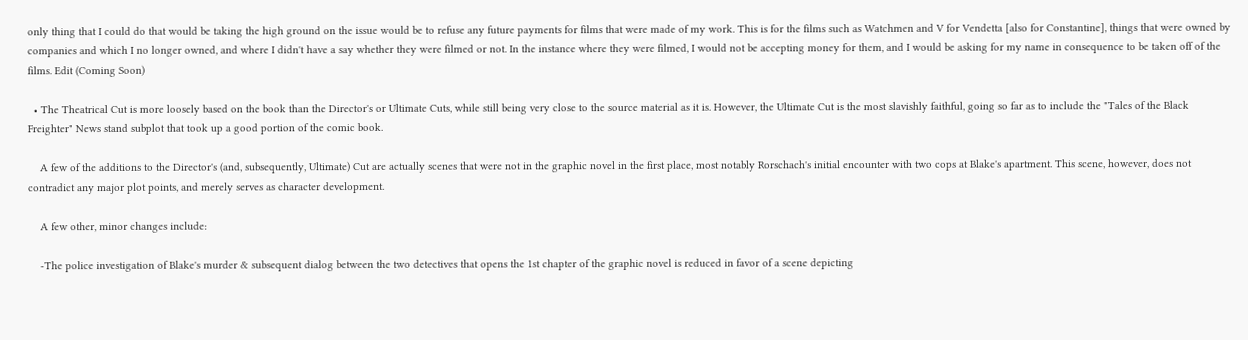only thing that I could do that would be taking the high ground on the issue would be to refuse any future payments for films that were made of my work. This is for the films such as Watchmen and V for Vendetta [also for Constantine], things that were owned by companies and which I no longer owned, and where I didn't have a say whether they were filmed or not. In the instance where they were filmed, I would not be accepting money for them, and I would be asking for my name in consequence to be taken off of the films. Edit (Coming Soon)

  • The Theatrical Cut is more loosely based on the book than the Director's or Ultimate Cuts, while still being very close to the source material as it is. However, the Ultimate Cut is the most slavishly faithful, going so far as to include the "Tales of the Black Freighter" News stand subplot that took up a good portion of the comic book.

    A few of the additions to the Director's (and, subsequently, Ultimate) Cut are actually scenes that were not in the graphic novel in the first place, most notably Rorschach's initial encounter with two cops at Blake's apartment. This scene, however, does not contradict any major plot points, and merely serves as character development.

    A few other, minor changes include:

    -The police investigation of Blake's murder & subsequent dialog between the two detectives that opens the 1st chapter of the graphic novel is reduced in favor of a scene depicting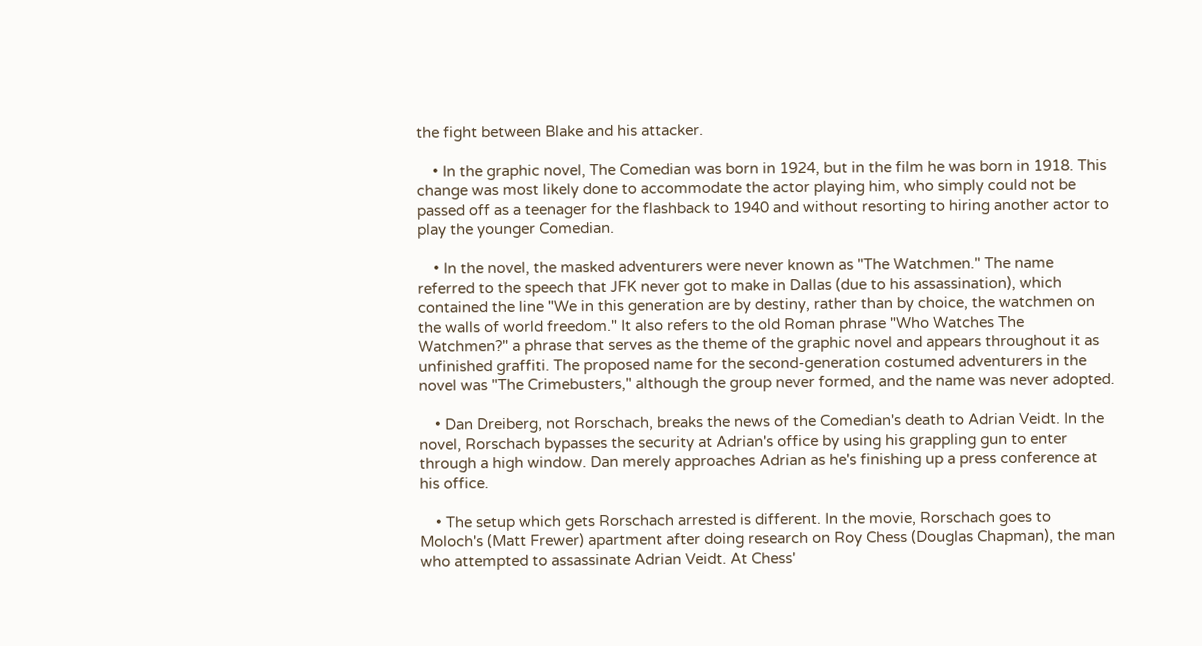the fight between Blake and his attacker.

    • In the graphic novel, The Comedian was born in 1924, but in the film he was born in 1918. This change was most likely done to accommodate the actor playing him, who simply could not be passed off as a teenager for the flashback to 1940 and without resorting to hiring another actor to play the younger Comedian.

    • In the novel, the masked adventurers were never known as "The Watchmen." The name referred to the speech that JFK never got to make in Dallas (due to his assassination), which contained the line "We in this generation are by destiny, rather than by choice, the watchmen on the walls of world freedom." It also refers to the old Roman phrase "Who Watches The Watchmen?" a phrase that serves as the theme of the graphic novel and appears throughout it as unfinished graffiti. The proposed name for the second-generation costumed adventurers in the novel was "The Crimebusters," although the group never formed, and the name was never adopted.

    • Dan Dreiberg, not Rorschach, breaks the news of the Comedian's death to Adrian Veidt. In the novel, Rorschach bypasses the security at Adrian's office by using his grappling gun to enter through a high window. Dan merely approaches Adrian as he's finishing up a press conference at his office.

    • The setup which gets Rorschach arrested is different. In the movie, Rorschach goes to Moloch's (Matt Frewer) apartment after doing research on Roy Chess (Douglas Chapman), the man who attempted to assassinate Adrian Veidt. At Chess'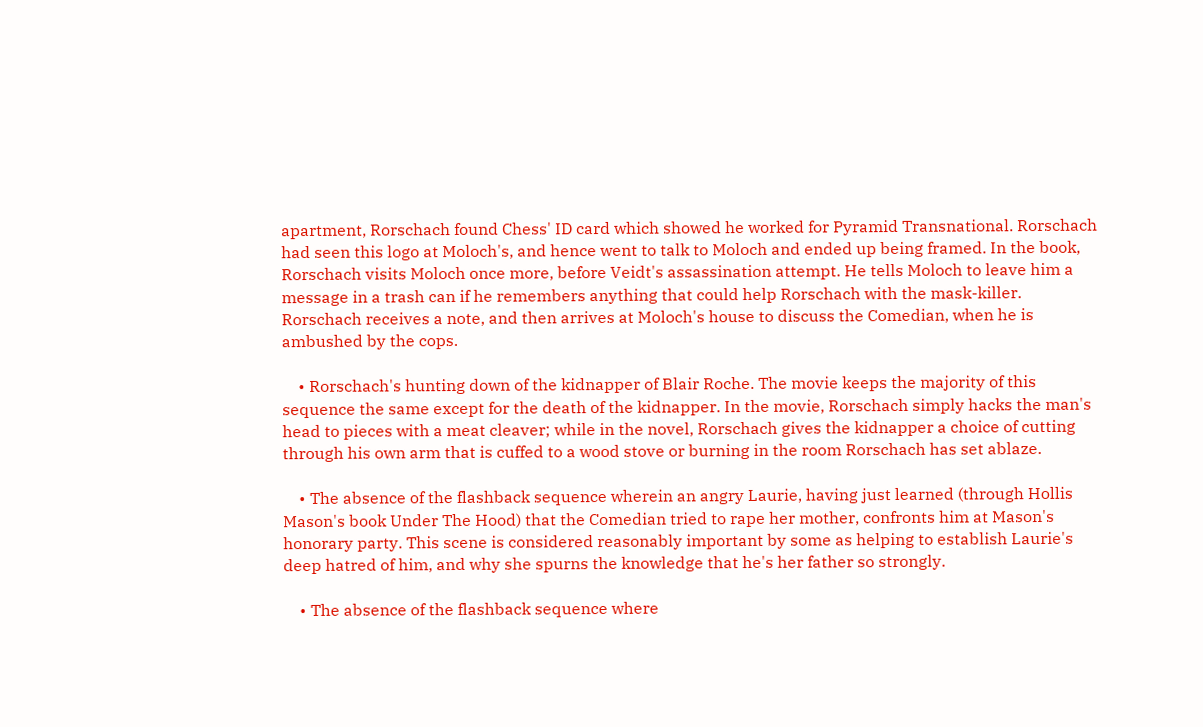apartment, Rorschach found Chess' ID card which showed he worked for Pyramid Transnational. Rorschach had seen this logo at Moloch's, and hence went to talk to Moloch and ended up being framed. In the book, Rorschach visits Moloch once more, before Veidt's assassination attempt. He tells Moloch to leave him a message in a trash can if he remembers anything that could help Rorschach with the mask-killer. Rorschach receives a note, and then arrives at Moloch's house to discuss the Comedian, when he is ambushed by the cops.

    • Rorschach's hunting down of the kidnapper of Blair Roche. The movie keeps the majority of this sequence the same except for the death of the kidnapper. In the movie, Rorschach simply hacks the man's head to pieces with a meat cleaver; while in the novel, Rorschach gives the kidnapper a choice of cutting through his own arm that is cuffed to a wood stove or burning in the room Rorschach has set ablaze.

    • The absence of the flashback sequence wherein an angry Laurie, having just learned (through Hollis Mason's book Under The Hood) that the Comedian tried to rape her mother, confronts him at Mason's honorary party. This scene is considered reasonably important by some as helping to establish Laurie's deep hatred of him, and why she spurns the knowledge that he's her father so strongly.

    • The absence of the flashback sequence where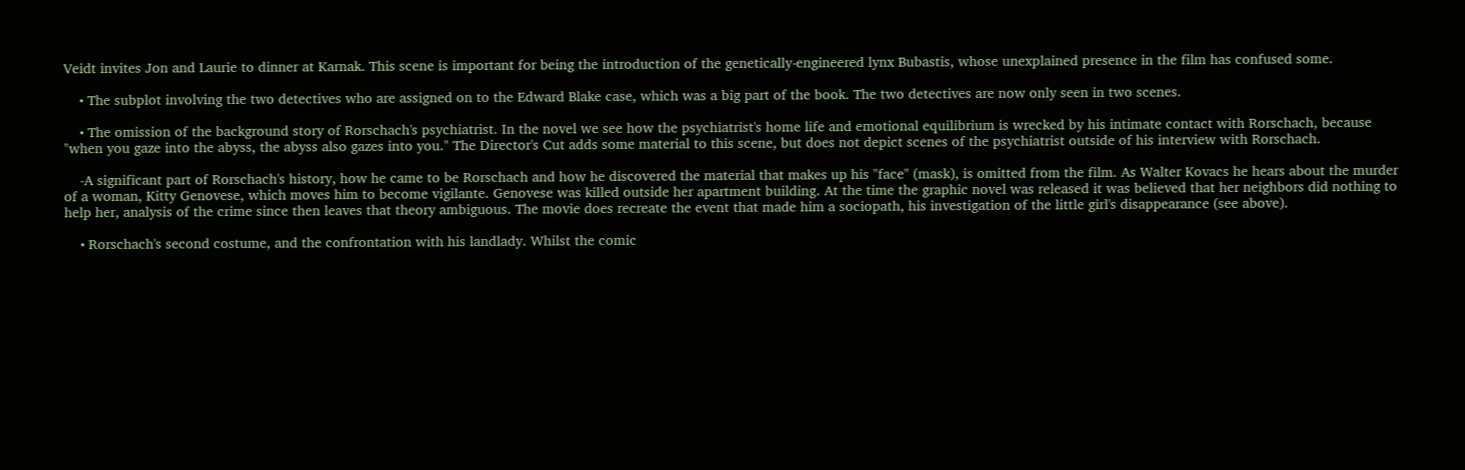Veidt invites Jon and Laurie to dinner at Karnak. This scene is important for being the introduction of the genetically-engineered lynx Bubastis, whose unexplained presence in the film has confused some.

    • The subplot involving the two detectives who are assigned on to the Edward Blake case, which was a big part of the book. The two detectives are now only seen in two scenes.

    • The omission of the background story of Rorschach's psychiatrist. In the novel we see how the psychiatrist's home life and emotional equilibrium is wrecked by his intimate contact with Rorschach, because "when you gaze into the abyss, the abyss also gazes into you." The Director's Cut adds some material to this scene, but does not depict scenes of the psychiatrist outside of his interview with Rorschach.

    -A significant part of Rorschach's history, how he came to be Rorschach and how he discovered the material that makes up his "face" (mask), is omitted from the film. As Walter Kovacs he hears about the murder of a woman, Kitty Genovese, which moves him to become vigilante. Genovese was killed outside her apartment building. At the time the graphic novel was released it was believed that her neighbors did nothing to help her, analysis of the crime since then leaves that theory ambiguous. The movie does recreate the event that made him a sociopath, his investigation of the little girl's disappearance (see above).

    • Rorschach's second costume, and the confrontation with his landlady. Whilst the comic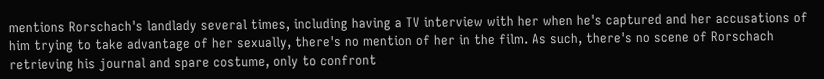mentions Rorschach's landlady several times, including having a TV interview with her when he's captured and her accusations of him trying to take advantage of her sexually, there's no mention of her in the film. As such, there's no scene of Rorschach retrieving his journal and spare costume, only to confront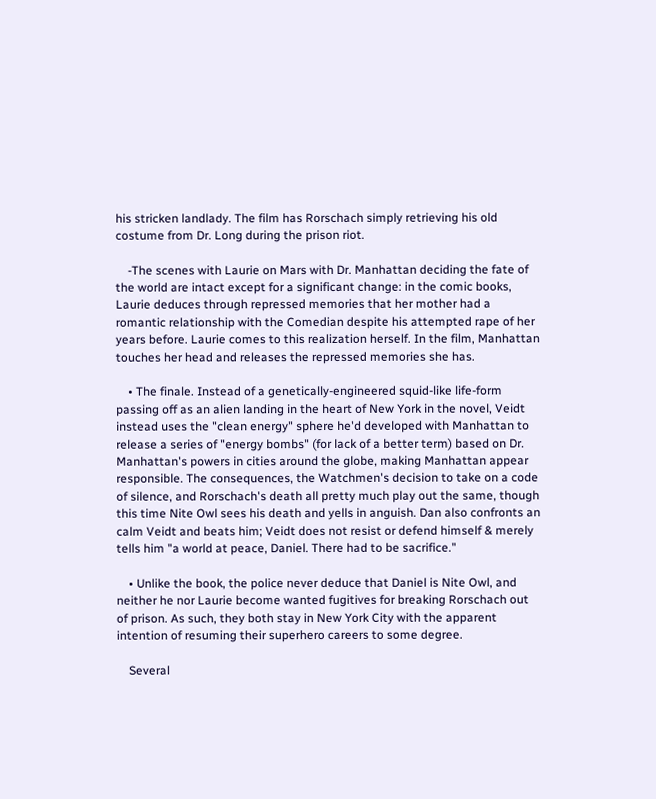his stricken landlady. The film has Rorschach simply retrieving his old costume from Dr. Long during the prison riot.

    -The scenes with Laurie on Mars with Dr. Manhattan deciding the fate of the world are intact except for a significant change: in the comic books, Laurie deduces through repressed memories that her mother had a romantic relationship with the Comedian despite his attempted rape of her years before. Laurie comes to this realization herself. In the film, Manhattan touches her head and releases the repressed memories she has.

    • The finale. Instead of a genetically-engineered squid-like life-form passing off as an alien landing in the heart of New York in the novel, Veidt instead uses the "clean energy" sphere he'd developed with Manhattan to release a series of "energy bombs" (for lack of a better term) based on Dr. Manhattan's powers in cities around the globe, making Manhattan appear responsible. The consequences, the Watchmen's decision to take on a code of silence, and Rorschach's death all pretty much play out the same, though this time Nite Owl sees his death and yells in anguish. Dan also confronts an calm Veidt and beats him; Veidt does not resist or defend himself & merely tells him "a world at peace, Daniel. There had to be sacrifice."

    • Unlike the book, the police never deduce that Daniel is Nite Owl, and neither he nor Laurie become wanted fugitives for breaking Rorschach out of prison. As such, they both stay in New York City with the apparent intention of resuming their superhero careers to some degree.

    Several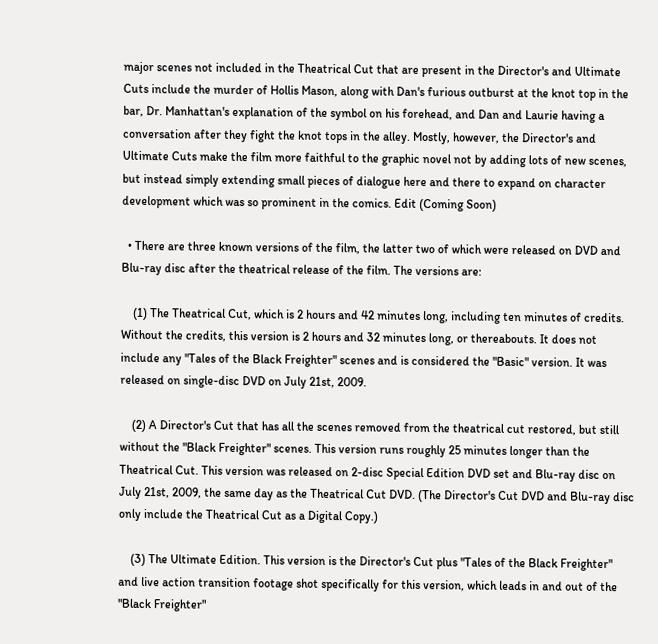major scenes not included in the Theatrical Cut that are present in the Director's and Ultimate Cuts include the murder of Hollis Mason, along with Dan's furious outburst at the knot top in the bar, Dr. Manhattan's explanation of the symbol on his forehead, and Dan and Laurie having a conversation after they fight the knot tops in the alley. Mostly, however, the Director's and Ultimate Cuts make the film more faithful to the graphic novel not by adding lots of new scenes, but instead simply extending small pieces of dialogue here and there to expand on character development which was so prominent in the comics. Edit (Coming Soon)

  • There are three known versions of the film, the latter two of which were released on DVD and Blu-ray disc after the theatrical release of the film. The versions are:

    (1) The Theatrical Cut, which is 2 hours and 42 minutes long, including ten minutes of credits. Without the credits, this version is 2 hours and 32 minutes long, or thereabouts. It does not include any "Tales of the Black Freighter" scenes and is considered the "Basic" version. It was released on single-disc DVD on July 21st, 2009.

    (2) A Director's Cut that has all the scenes removed from the theatrical cut restored, but still without the "Black Freighter" scenes. This version runs roughly 25 minutes longer than the Theatrical Cut. This version was released on 2-disc Special Edition DVD set and Blu-ray disc on July 21st, 2009, the same day as the Theatrical Cut DVD. (The Director's Cut DVD and Blu-ray disc only include the Theatrical Cut as a Digital Copy.)

    (3) The Ultimate Edition. This version is the Director's Cut plus "Tales of the Black Freighter" and live action transition footage shot specifically for this version, which leads in and out of the "Black Freighter"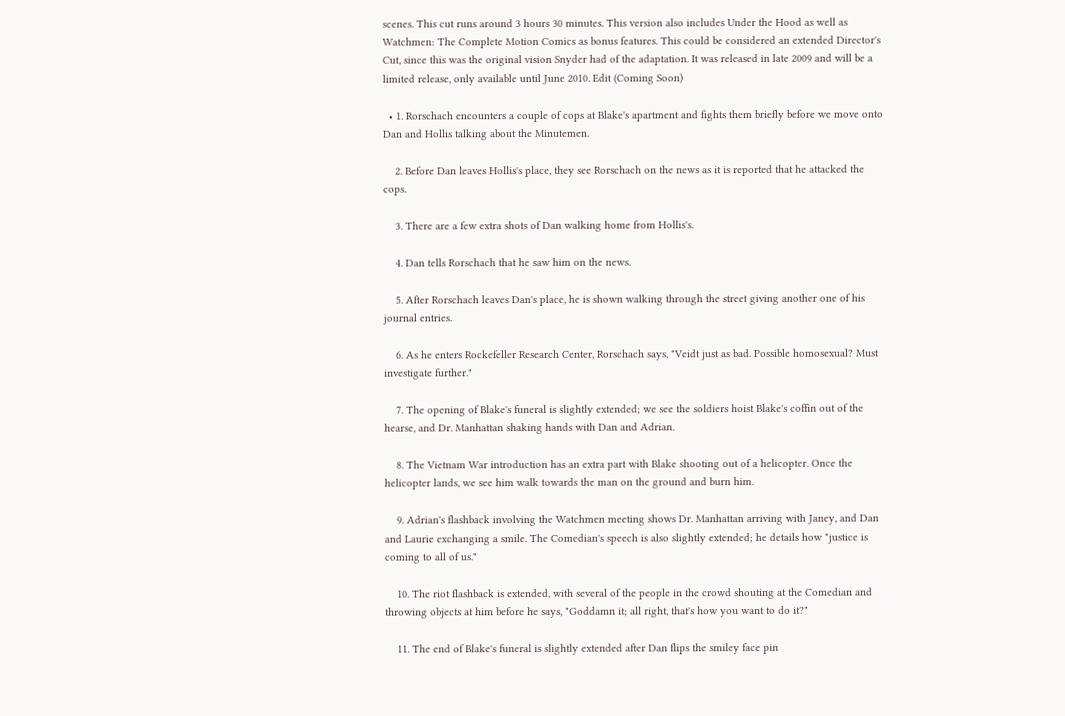scenes. This cut runs around 3 hours 30 minutes. This version also includes Under the Hood as well as Watchmen: The Complete Motion Comics as bonus features. This could be considered an extended Director's Cut, since this was the original vision Snyder had of the adaptation. It was released in late 2009 and will be a limited release, only available until June 2010. Edit (Coming Soon)

  • 1. Rorschach encounters a couple of cops at Blake's apartment and fights them briefly before we move onto Dan and Hollis talking about the Minutemen.

    2. Before Dan leaves Hollis's place, they see Rorschach on the news as it is reported that he attacked the cops.

    3. There are a few extra shots of Dan walking home from Hollis's.

    4. Dan tells Rorschach that he saw him on the news.

    5. After Rorschach leaves Dan's place, he is shown walking through the street giving another one of his journal entries.

    6. As he enters Rockefeller Research Center, Rorschach says, "Veidt just as bad. Possible homosexual? Must investigate further."

    7. The opening of Blake's funeral is slightly extended; we see the soldiers hoist Blake's coffin out of the hearse, and Dr. Manhattan shaking hands with Dan and Adrian.

    8. The Vietnam War introduction has an extra part with Blake shooting out of a helicopter. Once the helicopter lands, we see him walk towards the man on the ground and burn him.

    9. Adrian's flashback involving the Watchmen meeting shows Dr. Manhattan arriving with Janey, and Dan and Laurie exchanging a smile. The Comedian's speech is also slightly extended; he details how "justice is coming to all of us."

    10. The riot flashback is extended, with several of the people in the crowd shouting at the Comedian and throwing objects at him before he says, "Goddamn it; all right, that's how you want to do it?"

    11. The end of Blake's funeral is slightly extended after Dan flips the smiley face pin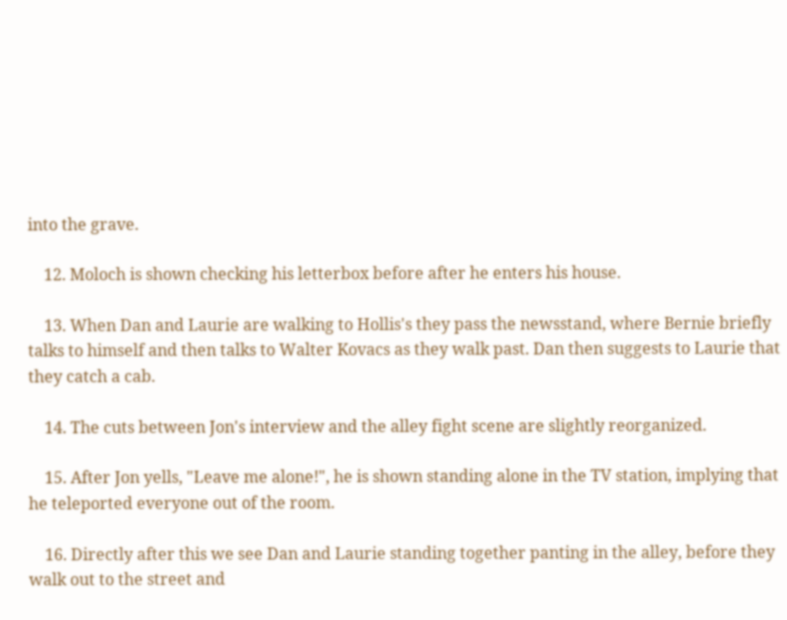into the grave.

    12. Moloch is shown checking his letterbox before after he enters his house.

    13. When Dan and Laurie are walking to Hollis's they pass the newsstand, where Bernie briefly talks to himself and then talks to Walter Kovacs as they walk past. Dan then suggests to Laurie that they catch a cab.

    14. The cuts between Jon's interview and the alley fight scene are slightly reorganized.

    15. After Jon yells, "Leave me alone!", he is shown standing alone in the TV station, implying that he teleported everyone out of the room.

    16. Directly after this we see Dan and Laurie standing together panting in the alley, before they walk out to the street and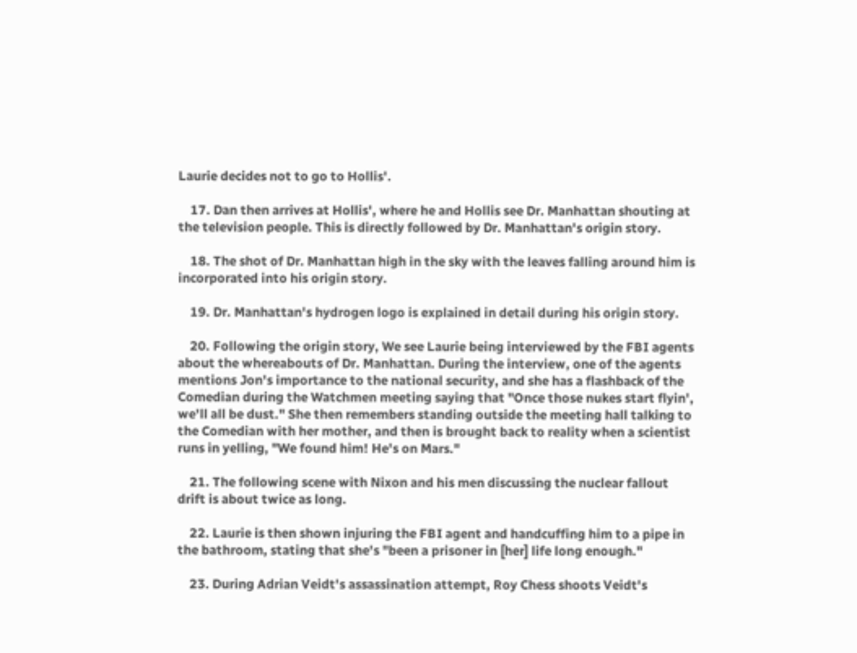Laurie decides not to go to Hollis'.

    17. Dan then arrives at Hollis', where he and Hollis see Dr. Manhattan shouting at the television people. This is directly followed by Dr. Manhattan's origin story.

    18. The shot of Dr. Manhattan high in the sky with the leaves falling around him is incorporated into his origin story.

    19. Dr. Manhattan's hydrogen logo is explained in detail during his origin story.

    20. Following the origin story, We see Laurie being interviewed by the FBI agents about the whereabouts of Dr. Manhattan. During the interview, one of the agents mentions Jon's importance to the national security, and she has a flashback of the Comedian during the Watchmen meeting saying that "Once those nukes start flyin', we'll all be dust." She then remembers standing outside the meeting hall talking to the Comedian with her mother, and then is brought back to reality when a scientist runs in yelling, "We found him! He's on Mars."

    21. The following scene with Nixon and his men discussing the nuclear fallout drift is about twice as long.

    22. Laurie is then shown injuring the FBI agent and handcuffing him to a pipe in the bathroom, stating that she's "been a prisoner in [her] life long enough."

    23. During Adrian Veidt's assassination attempt, Roy Chess shoots Veidt's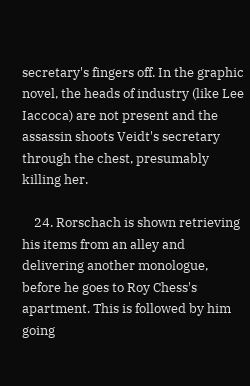secretary's fingers off. In the graphic novel, the heads of industry (like Lee Iaccoca) are not present and the assassin shoots Veidt's secretary through the chest, presumably killing her.

    24. Rorschach is shown retrieving his items from an alley and delivering another monologue, before he goes to Roy Chess's apartment. This is followed by him going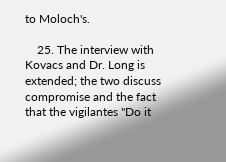to Moloch's.

    25. The interview with Kovacs and Dr. Long is extended; the two discuss compromise and the fact that the vigilantes "Do it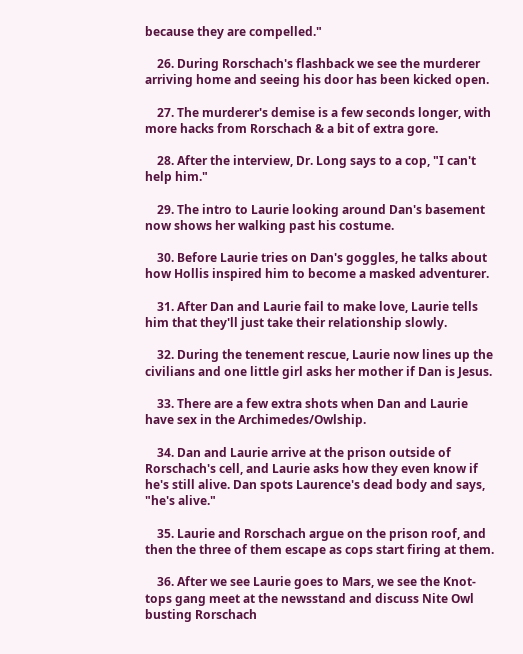because they are compelled."

    26. During Rorschach's flashback we see the murderer arriving home and seeing his door has been kicked open.

    27. The murderer's demise is a few seconds longer, with more hacks from Rorschach & a bit of extra gore.

    28. After the interview, Dr. Long says to a cop, "I can't help him."

    29. The intro to Laurie looking around Dan's basement now shows her walking past his costume.

    30. Before Laurie tries on Dan's goggles, he talks about how Hollis inspired him to become a masked adventurer.

    31. After Dan and Laurie fail to make love, Laurie tells him that they'll just take their relationship slowly.

    32. During the tenement rescue, Laurie now lines up the civilians and one little girl asks her mother if Dan is Jesus.

    33. There are a few extra shots when Dan and Laurie have sex in the Archimedes/Owlship.

    34. Dan and Laurie arrive at the prison outside of Rorschach's cell, and Laurie asks how they even know if he's still alive. Dan spots Laurence's dead body and says, "he's alive."

    35. Laurie and Rorschach argue on the prison roof, and then the three of them escape as cops start firing at them.

    36. After we see Laurie goes to Mars, we see the Knot-tops gang meet at the newsstand and discuss Nite Owl busting Rorschach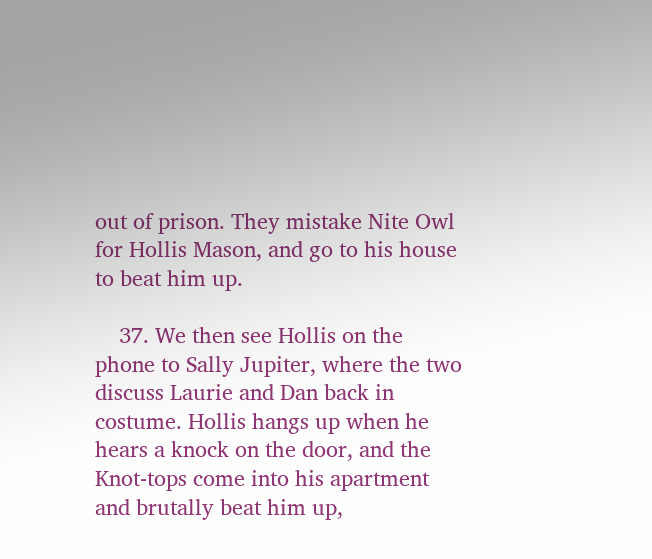out of prison. They mistake Nite Owl for Hollis Mason, and go to his house to beat him up.

    37. We then see Hollis on the phone to Sally Jupiter, where the two discuss Laurie and Dan back in costume. Hollis hangs up when he hears a knock on the door, and the Knot-tops come into his apartment and brutally beat him up,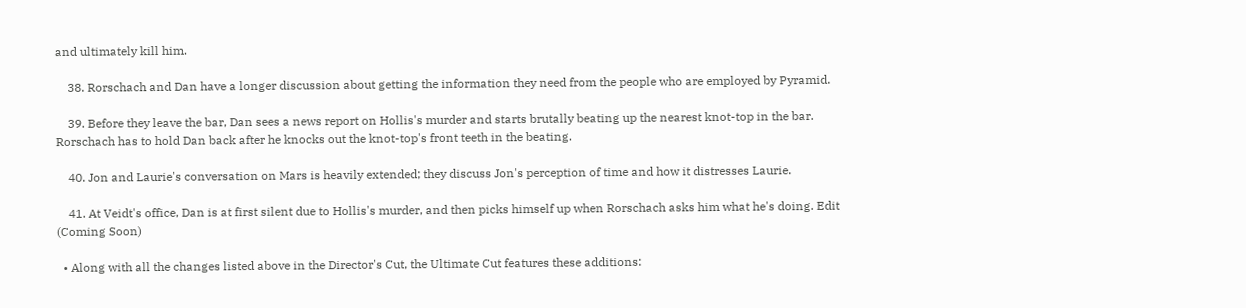and ultimately kill him.

    38. Rorschach and Dan have a longer discussion about getting the information they need from the people who are employed by Pyramid.

    39. Before they leave the bar, Dan sees a news report on Hollis's murder and starts brutally beating up the nearest knot-top in the bar. Rorschach has to hold Dan back after he knocks out the knot-top's front teeth in the beating.

    40. Jon and Laurie's conversation on Mars is heavily extended; they discuss Jon's perception of time and how it distresses Laurie.

    41. At Veidt's office, Dan is at first silent due to Hollis's murder, and then picks himself up when Rorschach asks him what he's doing. Edit (Coming Soon)

  • Along with all the changes listed above in the Director's Cut, the Ultimate Cut features these additions: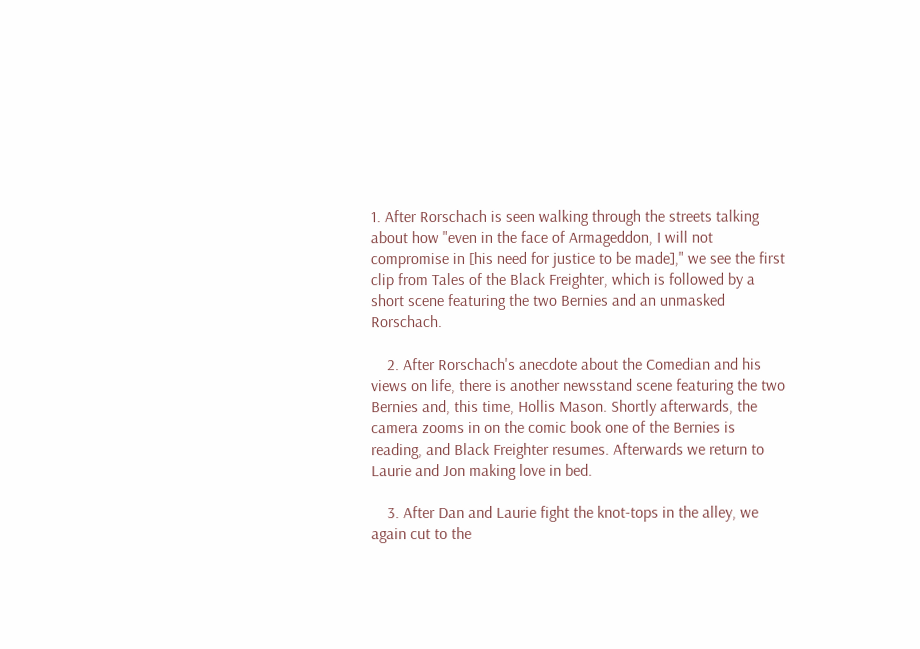1. After Rorschach is seen walking through the streets talking about how "even in the face of Armageddon, I will not compromise in [his need for justice to be made]," we see the first clip from Tales of the Black Freighter, which is followed by a short scene featuring the two Bernies and an unmasked Rorschach.

    2. After Rorschach's anecdote about the Comedian and his views on life, there is another newsstand scene featuring the two Bernies and, this time, Hollis Mason. Shortly afterwards, the camera zooms in on the comic book one of the Bernies is reading, and Black Freighter resumes. Afterwards we return to Laurie and Jon making love in bed.

    3. After Dan and Laurie fight the knot-tops in the alley, we again cut to the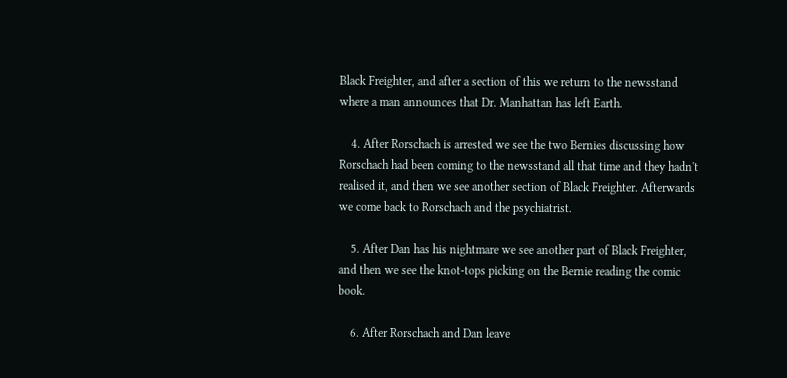Black Freighter, and after a section of this we return to the newsstand where a man announces that Dr. Manhattan has left Earth.

    4. After Rorschach is arrested we see the two Bernies discussing how Rorschach had been coming to the newsstand all that time and they hadn't realised it, and then we see another section of Black Freighter. Afterwards we come back to Rorschach and the psychiatrist.

    5. After Dan has his nightmare we see another part of Black Freighter, and then we see the knot-tops picking on the Bernie reading the comic book.

    6. After Rorschach and Dan leave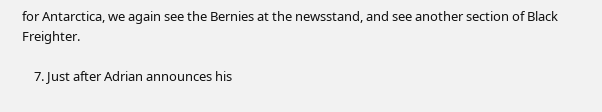for Antarctica, we again see the Bernies at the newsstand, and see another section of Black Freighter.

    7. Just after Adrian announces his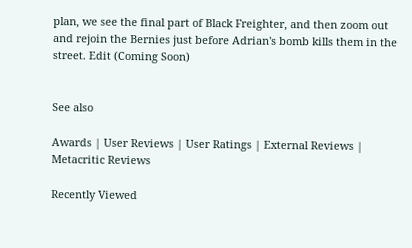plan, we see the final part of Black Freighter, and then zoom out and rejoin the Bernies just before Adrian's bomb kills them in the street. Edit (Coming Soon)


See also

Awards | User Reviews | User Ratings | External Reviews | Metacritic Reviews

Recently Viewed